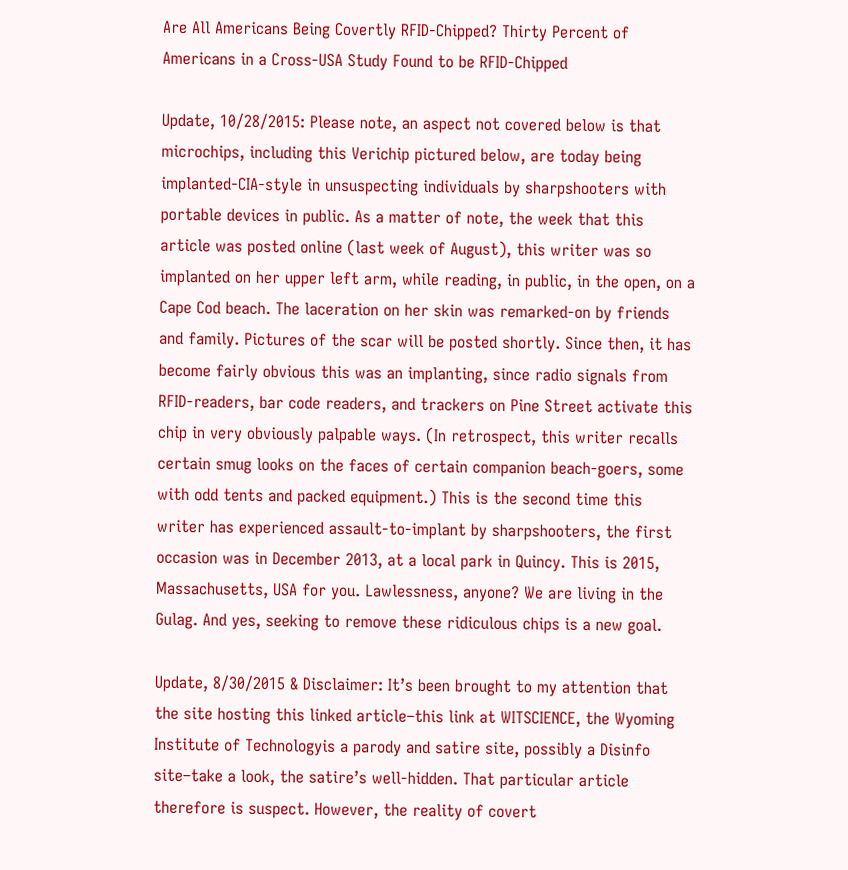Are All Americans Being Covertly RFID-Chipped? Thirty Percent of Americans in a Cross-USA Study Found to be RFID-Chipped

Update, 10/28/2015: Please note, an aspect not covered below is that microchips, including this Verichip pictured below, are today being implanted-CIA-style in unsuspecting individuals by sharpshooters with portable devices in public. As a matter of note, the week that this article was posted online (last week of August), this writer was so implanted on her upper left arm, while reading, in public, in the open, on a Cape Cod beach. The laceration on her skin was remarked-on by friends and family. Pictures of the scar will be posted shortly. Since then, it has become fairly obvious this was an implanting, since radio signals from RFID-readers, bar code readers, and trackers on Pine Street activate this chip in very obviously palpable ways. (In retrospect, this writer recalls certain smug looks on the faces of certain companion beach-goers, some with odd tents and packed equipment.) This is the second time this writer has experienced assault-to-implant by sharpshooters, the first occasion was in December 2013, at a local park in Quincy. This is 2015, Massachusetts, USA for you. Lawlessness, anyone? We are living in the Gulag. And yes, seeking to remove these ridiculous chips is a new goal.

Update, 8/30/2015 & Disclaimer: It’s been brought to my attention that the site hosting this linked article–this link at WITSCIENCE, the Wyoming Institute of Technologyis a parody and satire site, possibly a Disinfo site–take a look, the satire’s well-hidden. That particular article therefore is suspect. However, the reality of covert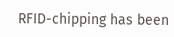RFID-chipping has been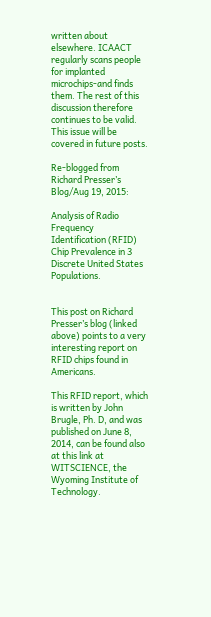written about elsewhere. ICAACT regularly scans people for implanted microchips-and finds them. The rest of this discussion therefore continues to be valid. This issue will be covered in future posts.

Re-blogged from Richard Presser’s Blog/Aug 19, 2015:

Analysis of Radio Frequency Identification (RFID) Chip Prevalence in 3 Discrete United States Populations.


This post on Richard Presser’s blog (linked above) points to a very interesting report on RFID chips found in Americans.

This RFID report, which is written by John Brugle, Ph. D, and was published on June 8, 2014, can be found also at this link at WITSCIENCE, the Wyoming Institute of Technology.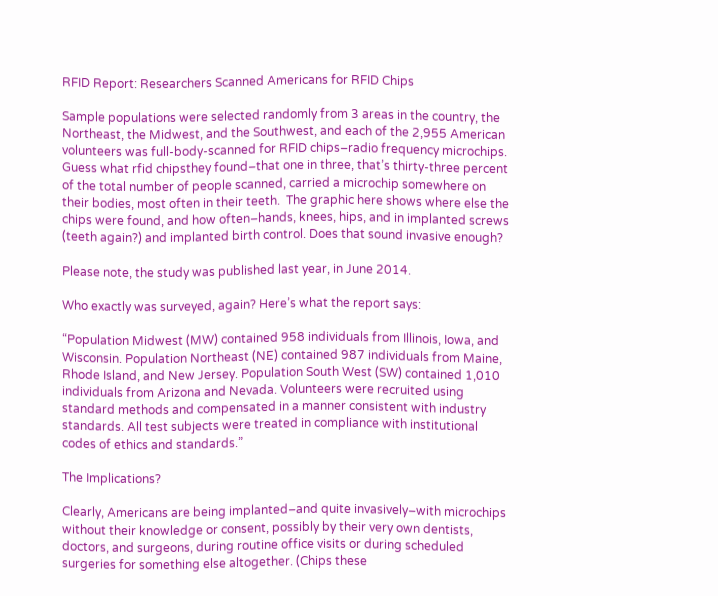RFID Report: Researchers Scanned Americans for RFID Chips

Sample populations were selected randomly from 3 areas in the country, the Northeast, the Midwest, and the Southwest, and each of the 2,955 American volunteers was full-body-scanned for RFID chips–radio frequency microchips. Guess what rfid chipsthey found–that one in three, that’s thirty-three percent of the total number of people scanned, carried a microchip somewhere on their bodies, most often in their teeth.  The graphic here shows where else the chips were found, and how often–hands, knees, hips, and in implanted screws (teeth again?) and implanted birth control. Does that sound invasive enough?

Please note, the study was published last year, in June 2014.

Who exactly was surveyed, again? Here’s what the report says:

“Population Midwest (MW) contained 958 individuals from Illinois, Iowa, and Wisconsin. Population Northeast (NE) contained 987 individuals from Maine, Rhode Island, and New Jersey. Population South West (SW) contained 1,010 individuals from Arizona and Nevada. Volunteers were recruited using standard methods and compensated in a manner consistent with industry standards. All test subjects were treated in compliance with institutional codes of ethics and standards.”

The Implications?

Clearly, Americans are being implanted–and quite invasively–with microchips without their knowledge or consent, possibly by their very own dentists, doctors, and surgeons, during routine office visits or during scheduled surgeries for something else altogether. (Chips these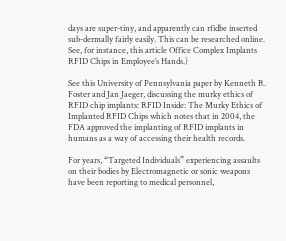days are super-tiny, and apparently can rfidbe inserted sub-dermally fairly easily. This can be researched online. See, for instance, this article Office Complex Implants RFID Chips in Employee’s Hands.)

See this University of Pennsylvania paper by Kenneth R. Foster and Jan Jaeger, discussing the murky ethics of RFID chip implants: RFID Inside: The Murky Ethics of Implanted RFID Chips which notes that in 2004, the FDA approved the implanting of RFID implants in humans as a way of accessing their health records.

For years, “Targeted Individuals” experiencing assaults on their bodies by Electromagnetic or sonic weapons have been reporting to medical personnel,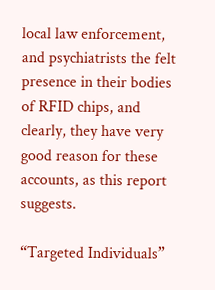local law enforcement, and psychiatrists the felt presence in their bodies of RFID chips, and clearly, they have very good reason for these accounts, as this report suggests.

“Targeted Individuals”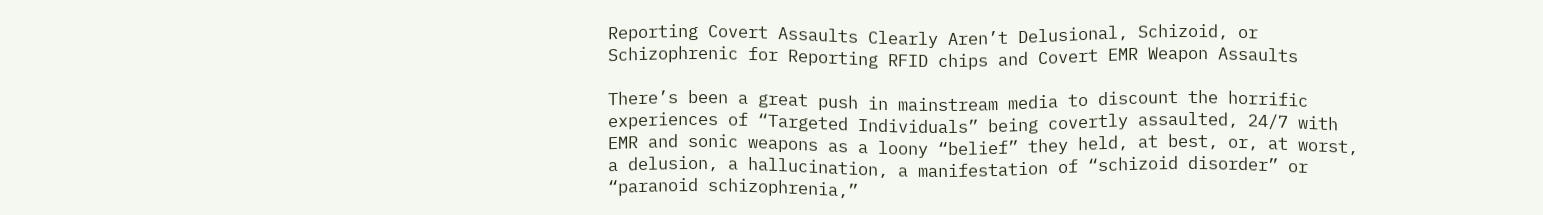Reporting Covert Assaults Clearly Aren’t Delusional, Schizoid, or Schizophrenic for Reporting RFID chips and Covert EMR Weapon Assaults

There’s been a great push in mainstream media to discount the horrific experiences of “Targeted Individuals” being covertly assaulted, 24/7 with EMR and sonic weapons as a loony “belief” they held, at best, or, at worst, a delusion, a hallucination, a manifestation of “schizoid disorder” or “paranoid schizophrenia,”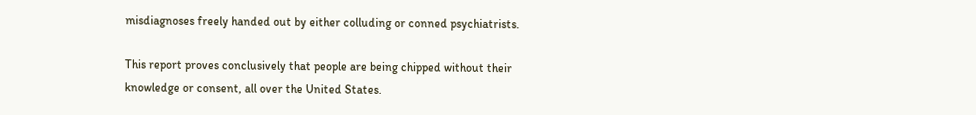misdiagnoses freely handed out by either colluding or conned psychiatrists.

This report proves conclusively that people are being chipped without their knowledge or consent, all over the United States.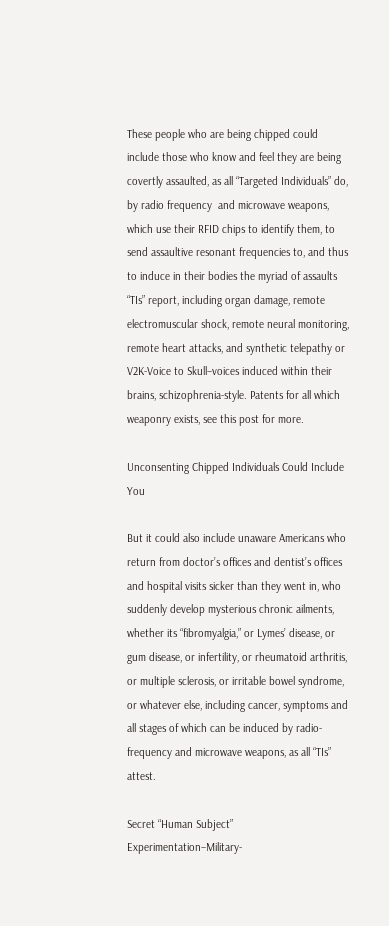These people who are being chipped could include those who know and feel they are being covertly assaulted, as all “Targeted Individuals” do, by radio frequency  and microwave weapons, which use their RFID chips to identify them, to send assaultive resonant frequencies to, and thus to induce in their bodies the myriad of assaults “TIs” report, including organ damage, remote electromuscular shock, remote neural monitoring, remote heart attacks, and synthetic telepathy or V2K-Voice to Skull–voices induced within their brains, schizophrenia-style. Patents for all which weaponry exists, see this post for more.

Unconsenting Chipped Individuals Could Include You

But it could also include unaware Americans who return from doctor’s offices and dentist’s offices and hospital visits sicker than they went in, who suddenly develop mysterious chronic ailments, whether its “fibromyalgia,” or Lymes’ disease, or gum disease, or infertility, or rheumatoid arthritis, or multiple sclerosis, or irritable bowel syndrome, or whatever else, including cancer, symptoms and all stages of which can be induced by radio-frequency and microwave weapons, as all “TIs” attest.

Secret “Human Subject” Experimentation–Military-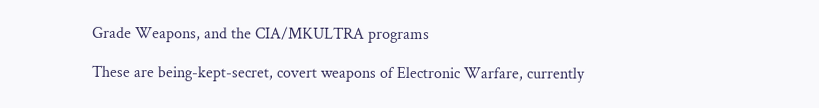Grade Weapons, and the CIA/MKULTRA programs

These are being-kept-secret, covert weapons of Electronic Warfare, currently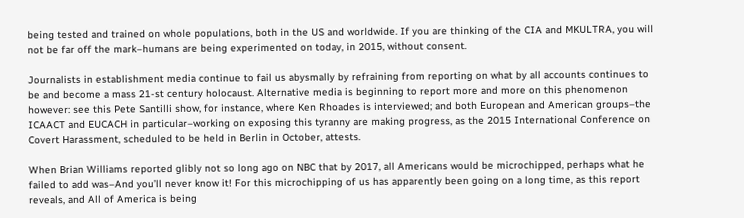being tested and trained on whole populations, both in the US and worldwide. If you are thinking of the CIA and MKULTRA, you will not be far off the mark–humans are being experimented on today, in 2015, without consent.

Journalists in establishment media continue to fail us abysmally by refraining from reporting on what by all accounts continues to be and become a mass 21-st century holocaust. Alternative media is beginning to report more and more on this phenomenon however: see this Pete Santilli show, for instance, where Ken Rhoades is interviewed; and both European and American groups–the ICAACT and EUCACH in particular–working on exposing this tyranny are making progress, as the 2015 International Conference on Covert Harassment, scheduled to be held in Berlin in October, attests.

When Brian Williams reported glibly not so long ago on NBC that by 2017, all Americans would be microchipped, perhaps what he failed to add was–And you’ll never know it! For this microchipping of us has apparently been going on a long time, as this report reveals, and All of America is being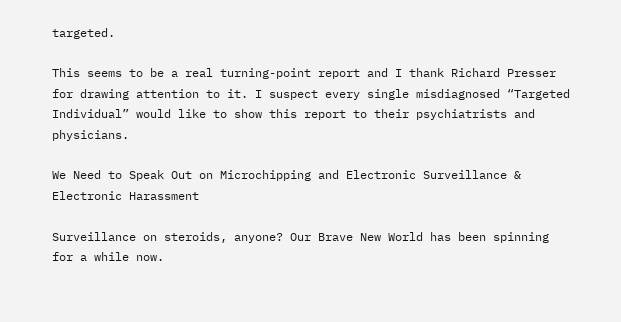targeted.

This seems to be a real turning-point report and I thank Richard Presser for drawing attention to it. I suspect every single misdiagnosed “Targeted Individual” would like to show this report to their psychiatrists and physicians.

We Need to Speak Out on Microchipping and Electronic Surveillance & Electronic Harassment

Surveillance on steroids, anyone? Our Brave New World has been spinning for a while now.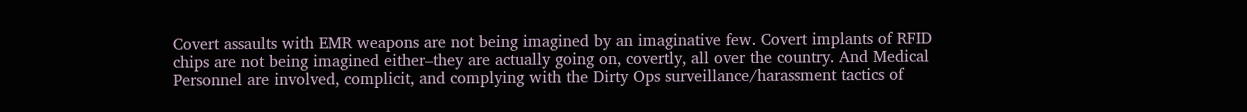Covert assaults with EMR weapons are not being imagined by an imaginative few. Covert implants of RFID chips are not being imagined either–they are actually going on, covertly, all over the country. And Medical Personnel are involved, complicit, and complying with the Dirty Ops surveillance/harassment tactics of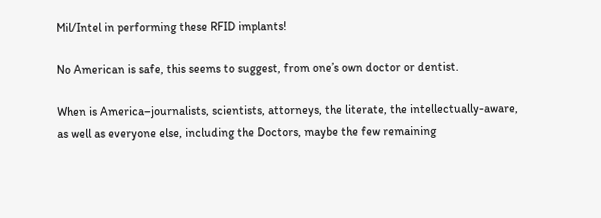Mil/Intel in performing these RFID implants!

No American is safe, this seems to suggest, from one’s own doctor or dentist.

When is America–journalists, scientists, attorneys, the literate, the intellectually-aware, as well as everyone else, including the Doctors, maybe the few remaining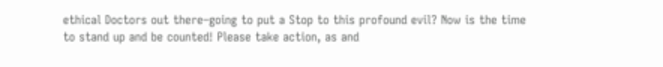ethical Doctors out there–going to put a Stop to this profound evil? Now is the time to stand up and be counted! Please take action, as and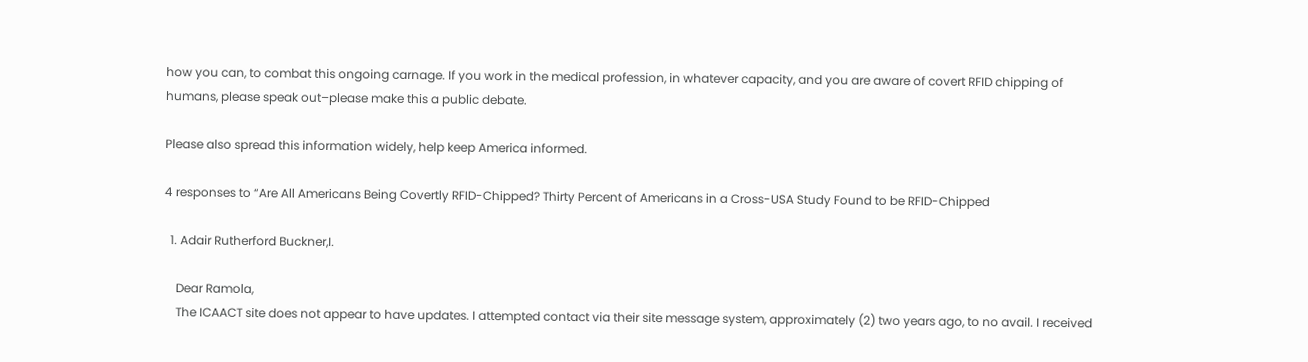how you can, to combat this ongoing carnage. If you work in the medical profession, in whatever capacity, and you are aware of covert RFID chipping of humans, please speak out–please make this a public debate.

Please also spread this information widely, help keep America informed.

4 responses to “Are All Americans Being Covertly RFID-Chipped? Thirty Percent of Americans in a Cross-USA Study Found to be RFID-Chipped

  1. Adair Rutherford Buckner,I.

    Dear Ramola,
    The ICAACT site does not appear to have updates. I attempted contact via their site message system, approximately (2) two years ago, to no avail. I received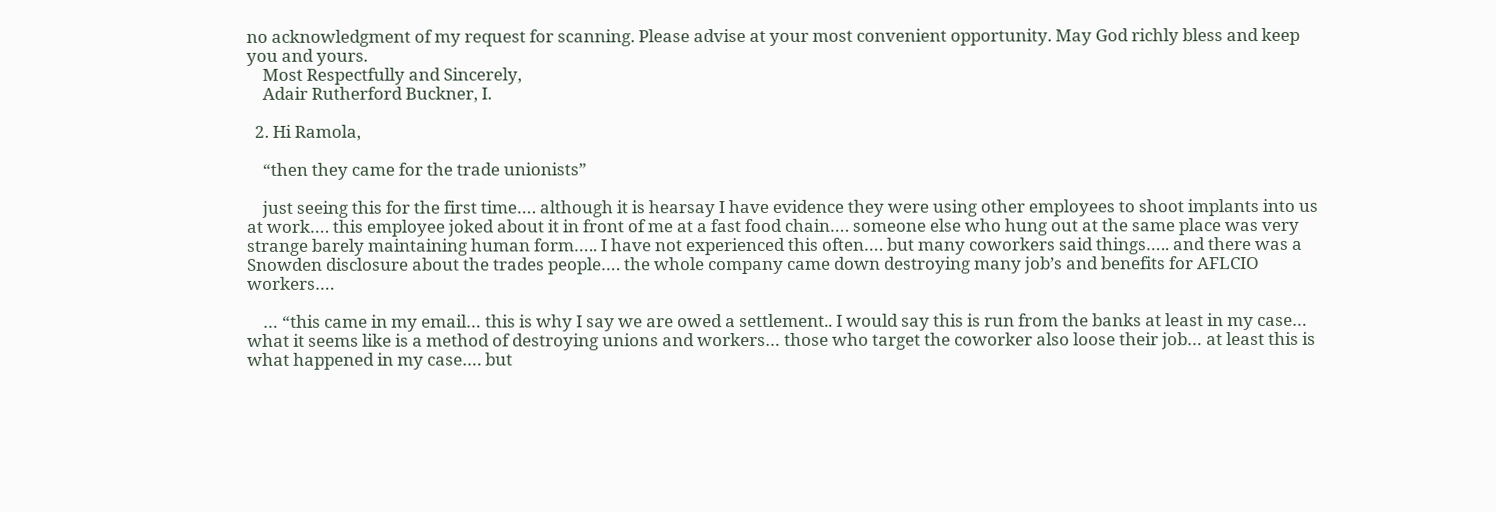no acknowledgment of my request for scanning. Please advise at your most convenient opportunity. May God richly bless and keep you and yours.
    Most Respectfully and Sincerely,
    Adair Rutherford Buckner, I.

  2. Hi Ramola,

    “then they came for the trade unionists”

    just seeing this for the first time…. although it is hearsay I have evidence they were using other employees to shoot implants into us at work…. this employee joked about it in front of me at a fast food chain…. someone else who hung out at the same place was very strange barely maintaining human form….. I have not experienced this often…. but many coworkers said things….. and there was a Snowden disclosure about the trades people…. the whole company came down destroying many job’s and benefits for AFLCIO workers….

    … “this came in my email… this is why I say we are owed a settlement.. I would say this is run from the banks at least in my case… what it seems like is a method of destroying unions and workers… those who target the coworker also loose their job… at least this is what happened in my case…. but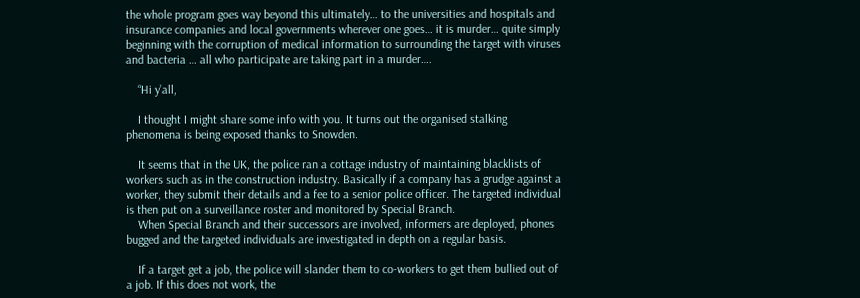the whole program goes way beyond this ultimately… to the universities and hospitals and insurance companies and local governments wherever one goes… it is murder… quite simply beginning with the corruption of medical information to surrounding the target with viruses and bacteria … all who participate are taking part in a murder….

    “Hi y’all,

    I thought I might share some info with you. It turns out the organised stalking phenomena is being exposed thanks to Snowden.

    It seems that in the UK, the police ran a cottage industry of maintaining blacklists of workers such as in the construction industry. Basically if a company has a grudge against a worker, they submit their details and a fee to a senior police officer. The targeted individual is then put on a surveillance roster and monitored by Special Branch.
    When Special Branch and their successors are involved, informers are deployed, phones bugged and the targeted individuals are investigated in depth on a regular basis.

    If a target get a job, the police will slander them to co-workers to get them bullied out of a job. If this does not work, the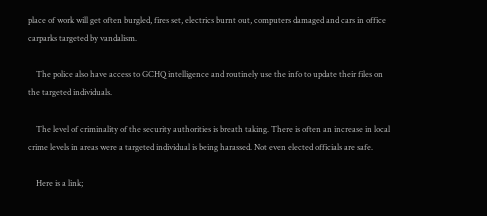place of work will get often burgled, fires set, electrics burnt out, computers damaged and cars in office carparks targeted by vandalism.

    The police also have access to GCHQ intelligence and routinely use the info to update their files on the targeted individuals.

    The level of criminality of the security authorities is breath taking. There is often an increase in local crime levels in areas were a targeted individual is being harassed. Not even elected officials are safe.

    Here is a link;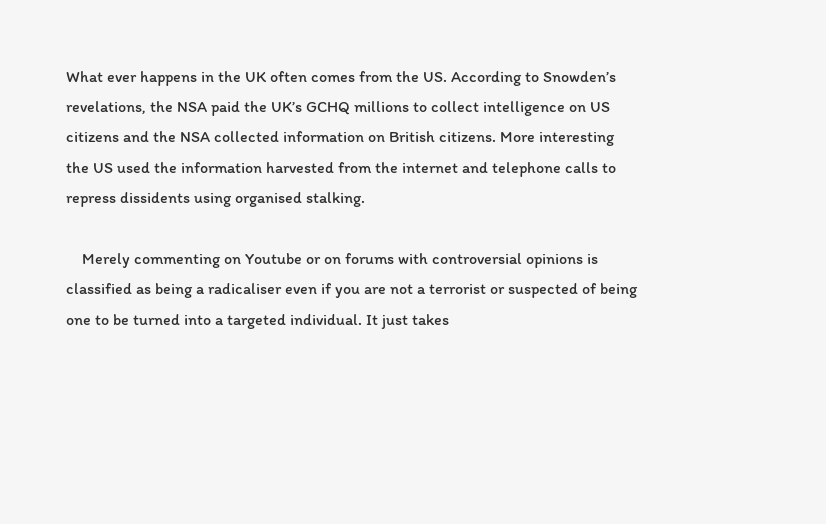What ever happens in the UK often comes from the US. According to Snowden’s revelations, the NSA paid the UK’s GCHQ millions to collect intelligence on US citizens and the NSA collected information on British citizens. More interesting the US used the information harvested from the internet and telephone calls to repress dissidents using organised stalking.

    Merely commenting on Youtube or on forums with controversial opinions is classified as being a radicaliser even if you are not a terrorist or suspected of being one to be turned into a targeted individual. It just takes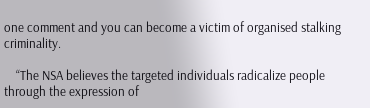one comment and you can become a victim of organised stalking criminality.

    “The NSA believes the targeted individuals radicalize people through the expression of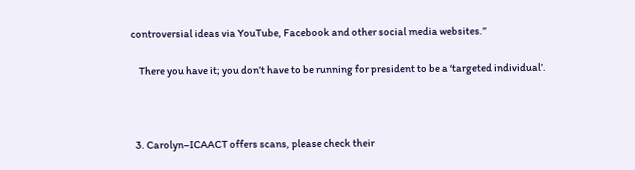controversial ideas via YouTube, Facebook and other social media websites.”

    There you have it; you don’t have to be running for president to be a ‘targeted individual’.



  3. Carolyn–ICAACT offers scans, please check their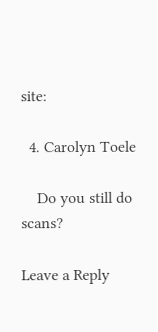site:

  4. Carolyn Toele

    Do you still do scans?

Leave a Reply